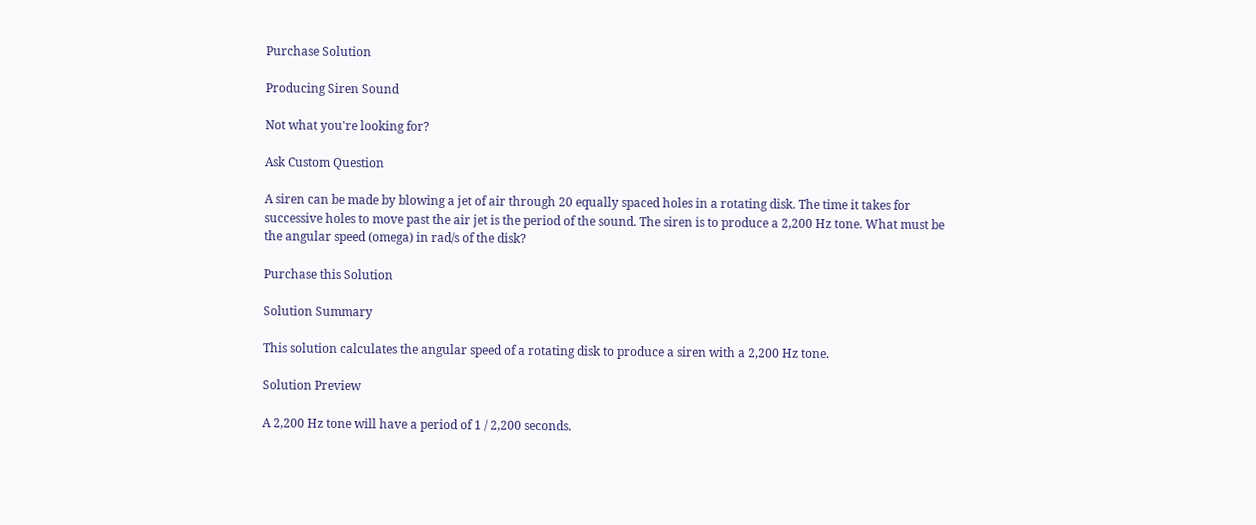Purchase Solution

Producing Siren Sound

Not what you're looking for?

Ask Custom Question

A siren can be made by blowing a jet of air through 20 equally spaced holes in a rotating disk. The time it takes for successive holes to move past the air jet is the period of the sound. The siren is to produce a 2,200 Hz tone. What must be the angular speed (omega) in rad/s of the disk?

Purchase this Solution

Solution Summary

This solution calculates the angular speed of a rotating disk to produce a siren with a 2,200 Hz tone.

Solution Preview

A 2,200 Hz tone will have a period of 1 / 2,200 seconds.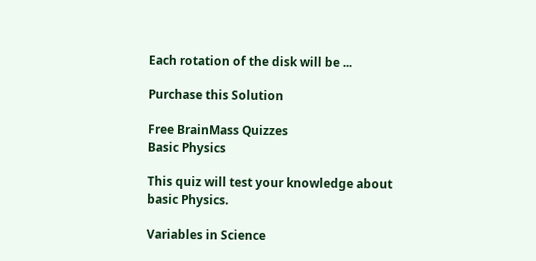Each rotation of the disk will be ...

Purchase this Solution

Free BrainMass Quizzes
Basic Physics

This quiz will test your knowledge about basic Physics.

Variables in Science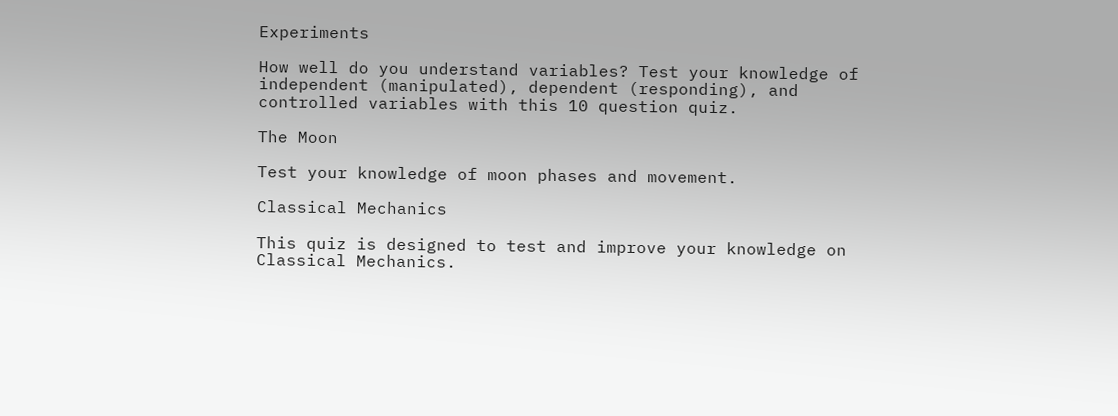Experiments

How well do you understand variables? Test your knowledge of independent (manipulated), dependent (responding), and controlled variables with this 10 question quiz.

The Moon

Test your knowledge of moon phases and movement.

Classical Mechanics

This quiz is designed to test and improve your knowledge on Classical Mechanics.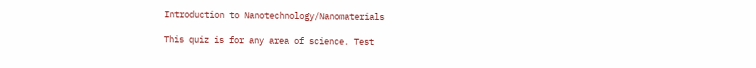Introduction to Nanotechnology/Nanomaterials

This quiz is for any area of science. Test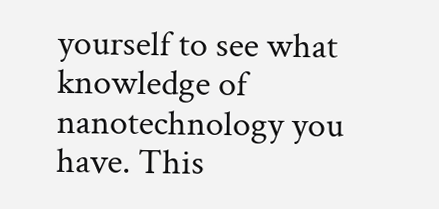yourself to see what knowledge of nanotechnology you have. This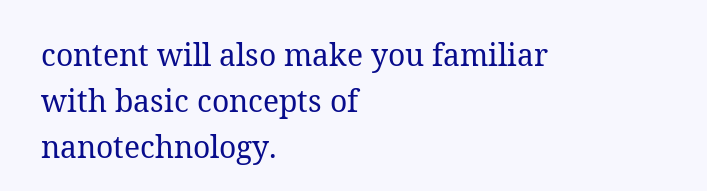content will also make you familiar with basic concepts of nanotechnology.